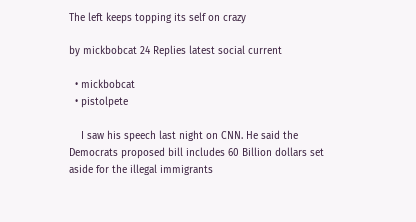The left keeps topping its self on crazy

by mickbobcat 24 Replies latest social current

  • mickbobcat
  • pistolpete

    I saw his speech last night on CNN. He said the Democrats proposed bill includes 60 Billion dollars set aside for the illegal immigrants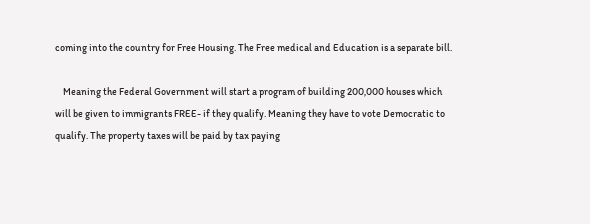coming into the country for Free Housing. The Free medical and Education is a separate bill.

    Meaning the Federal Government will start a program of building 200,000 houses which will be given to immigrants FREE- if they qualify. Meaning they have to vote Democratic to qualify. The property taxes will be paid by tax paying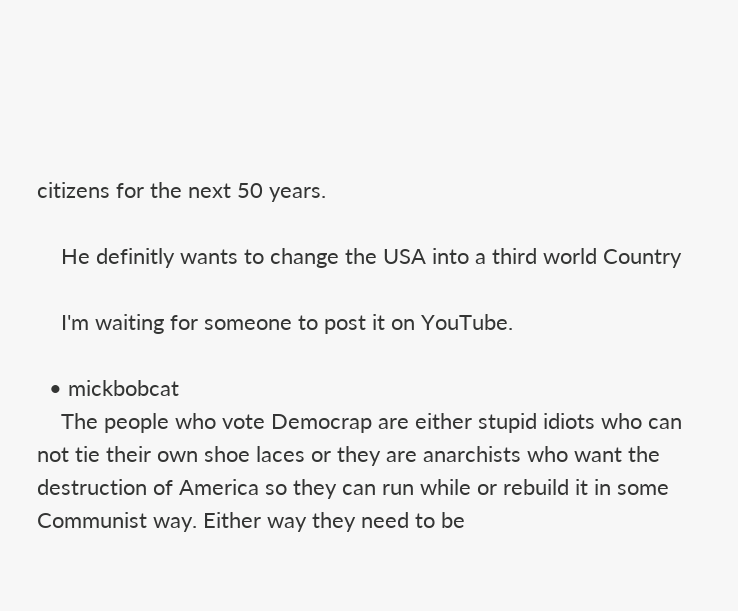citizens for the next 50 years.

    He definitly wants to change the USA into a third world Country

    I'm waiting for someone to post it on YouTube.

  • mickbobcat
    The people who vote Democrap are either stupid idiots who can not tie their own shoe laces or they are anarchists who want the destruction of America so they can run while or rebuild it in some Communist way. Either way they need to be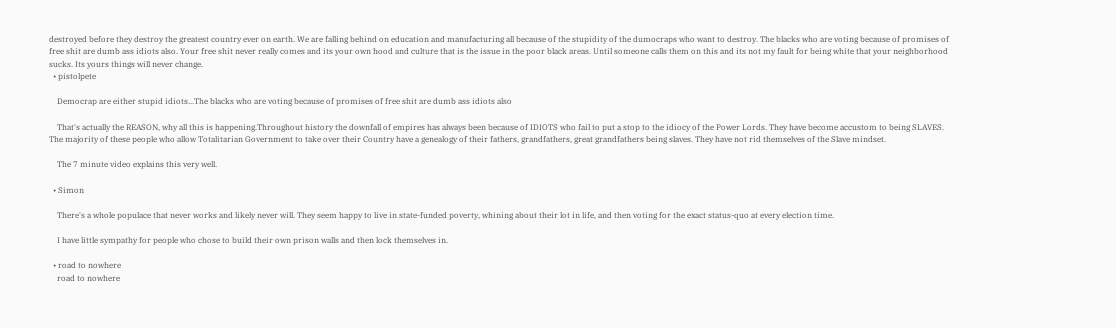destroyed before they destroy the greatest country ever on earth. We are falling behind on education and manufacturing all because of the stupidity of the dumocraps who want to destroy. The blacks who are voting because of promises of free shit are dumb ass idiots also. Your free shit never really comes and its your own hood and culture that is the issue in the poor black areas. Until someone calls them on this and its not my fault for being white that your neighborhood sucks. Its yours things will never change.
  • pistolpete

    Democrap are either stupid idiots...The blacks who are voting because of promises of free shit are dumb ass idiots also

    That's actually the REASON, why all this is happening.Throughout history the downfall of empires has always been because of IDIOTS who fail to put a stop to the idiocy of the Power Lords. They have become accustom to being SLAVES. The majority of these people who allow Totalitarian Government to take over their Country have a genealogy of their fathers, grandfathers, great grandfathers being slaves. They have not rid themselves of the Slave mindset.

    The 7 minute video explains this very well.

  • Simon

    There's a whole populace that never works and likely never will. They seem happy to live in state-funded poverty, whining about their lot in life, and then voting for the exact status-quo at every election time.

    I have little sympathy for people who chose to build their own prison walls and then lock themselves in.

  • road to nowhere
    road to nowhere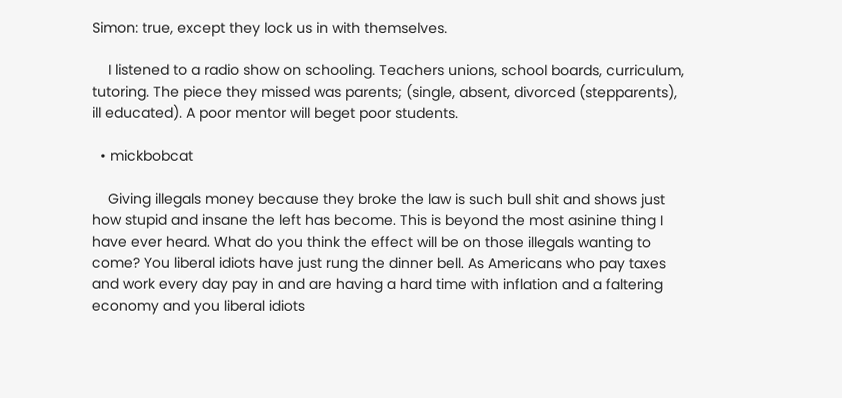Simon: true, except they lock us in with themselves.

    I listened to a radio show on schooling. Teachers unions, school boards, curriculum, tutoring. The piece they missed was parents; (single, absent, divorced (stepparents), ill educated). A poor mentor will beget poor students.

  • mickbobcat

    Giving illegals money because they broke the law is such bull shit and shows just how stupid and insane the left has become. This is beyond the most asinine thing I have ever heard. What do you think the effect will be on those illegals wanting to come? You liberal idiots have just rung the dinner bell. As Americans who pay taxes and work every day pay in and are having a hard time with inflation and a faltering economy and you liberal idiots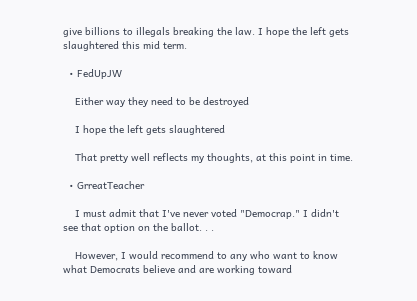give billions to illegals breaking the law. I hope the left gets slaughtered this mid term.

  • FedUpJW

    Either way they need to be destroyed

    I hope the left gets slaughtered

    That pretty well reflects my thoughts, at this point in time.

  • GrreatTeacher

    I must admit that I've never voted "Democrap." I didn't see that option on the ballot. . .

    However, I would recommend to any who want to know what Democrats believe and are working toward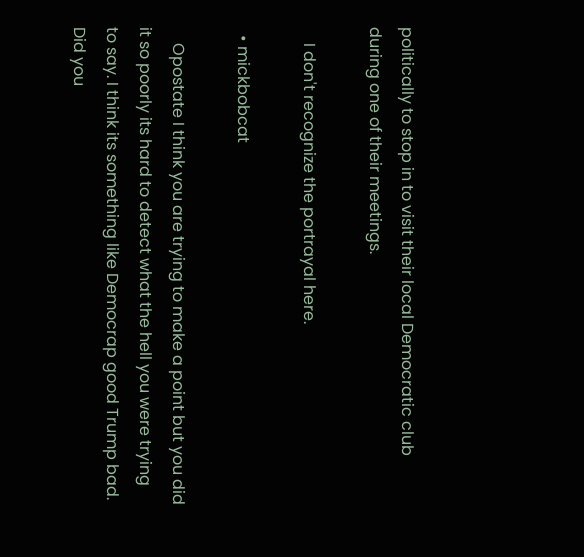politically to stop in to visit their local Democratic club during one of their meetings.

    I don't recognize the portrayal here.

  • mickbobcat

    Opostate I think you are trying to make a point but you did it so poorly its hard to detect what the hell you were trying to say. I think its something like Democrap good Trump bad. Did you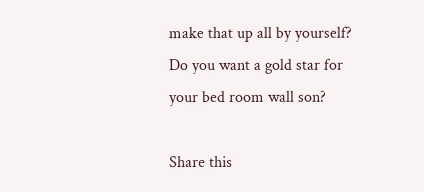make that up all by yourself? Do you want a gold star for your bed room wall son?

Share this